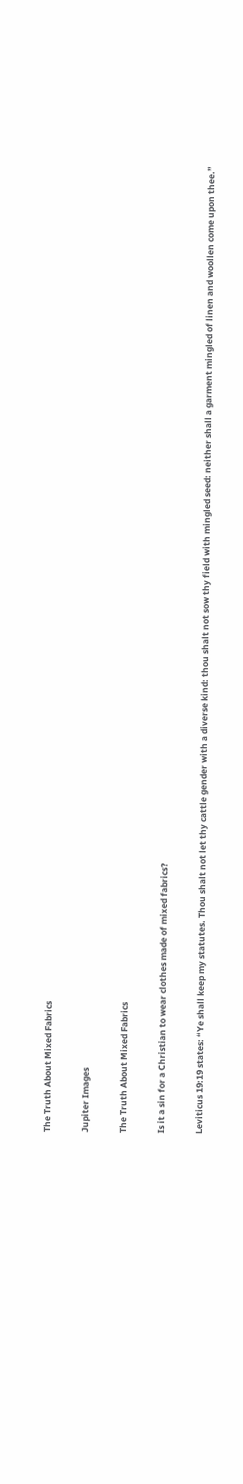The Truth About Mixed Fabrics

Jupiter Images

The Truth About Mixed Fabrics

Is it a sin for a Christian to wear clothes made of mixed fabrics?

Leviticus 19:19 states: “Ye shall keep my statutes. Thou shalt not let thy cattle gender with a diverse kind: thou shalt not sow thy field with mingled seed: neither shall a garment mingled of linen and woollen come upon thee.”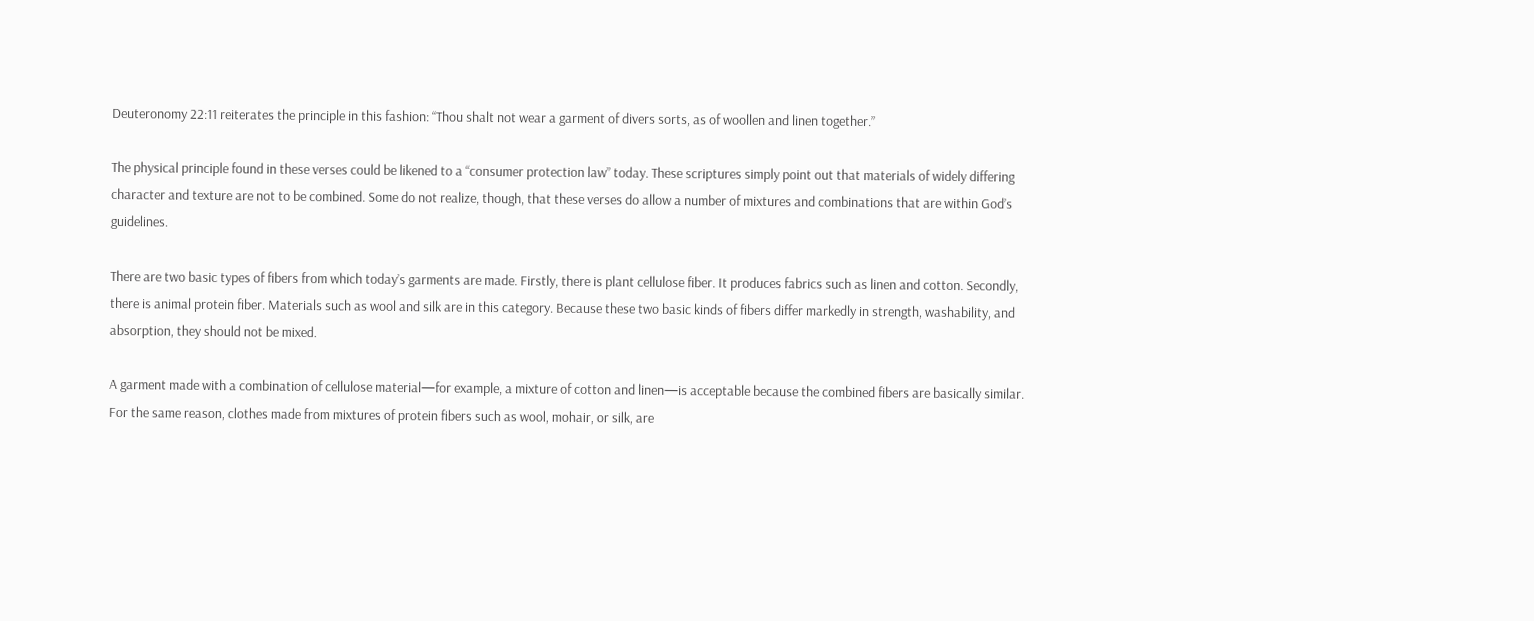Deuteronomy 22:11 reiterates the principle in this fashion: “Thou shalt not wear a garment of divers sorts, as of woollen and linen together.”

The physical principle found in these verses could be likened to a “consumer protection law” today. These scriptures simply point out that materials of widely differing character and texture are not to be combined. Some do not realize, though, that these verses do allow a number of mixtures and combinations that are within God’s guidelines.

There are two basic types of fibers from which today’s garments are made. Firstly, there is plant cellulose fiber. It produces fabrics such as linen and cotton. Secondly, there is animal protein fiber. Materials such as wool and silk are in this category. Because these two basic kinds of fibers differ markedly in strength, washability, and absorption, they should not be mixed.

A garment made with a combination of cellulose material—for example, a mixture of cotton and linen—is acceptable because the combined fibers are basically similar. For the same reason, clothes made from mixtures of protein fibers such as wool, mohair, or silk, are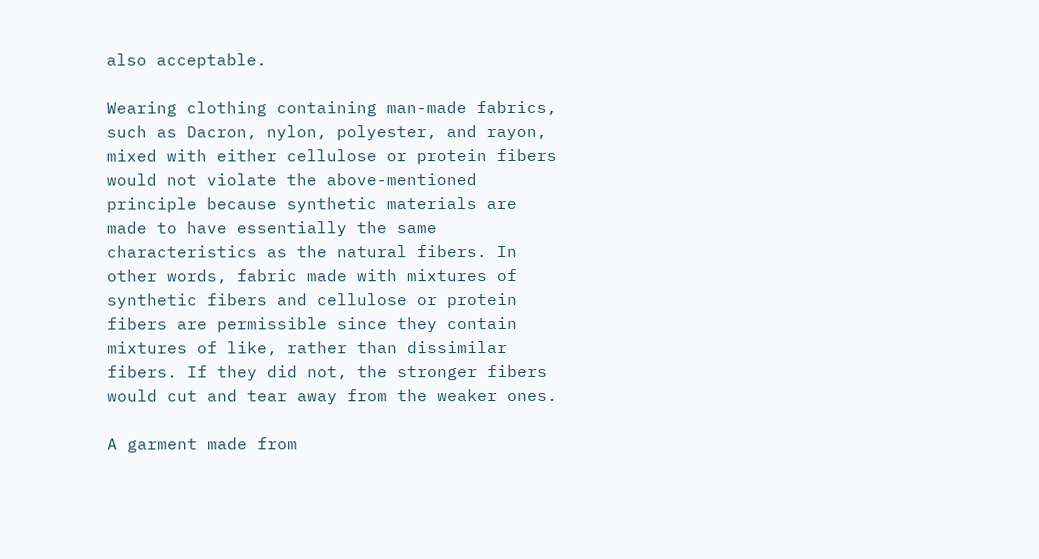also acceptable.

Wearing clothing containing man-made fabrics, such as Dacron, nylon, polyester, and rayon, mixed with either cellulose or protein fibers would not violate the above-mentioned principle because synthetic materials are made to have essentially the same characteristics as the natural fibers. In other words, fabric made with mixtures of synthetic fibers and cellulose or protein fibers are permissible since they contain mixtures of like, rather than dissimilar fibers. If they did not, the stronger fibers would cut and tear away from the weaker ones.

A garment made from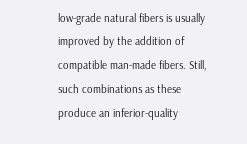low-grade natural fibers is usually improved by the addition of compatible man-made fibers. Still, such combinations as these produce an inferior-quality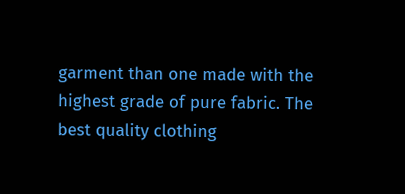garment than one made with the highest grade of pure fabric. The best quality clothing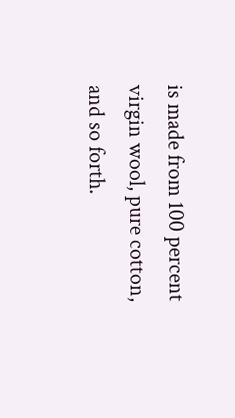is made from 100 percent virgin wool, pure cotton, and so forth.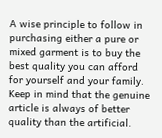A wise principle to follow in purchasing either a pure or mixed garment is to buy the best quality you can afford for yourself and your family. Keep in mind that the genuine article is always of better quality than the artificial.